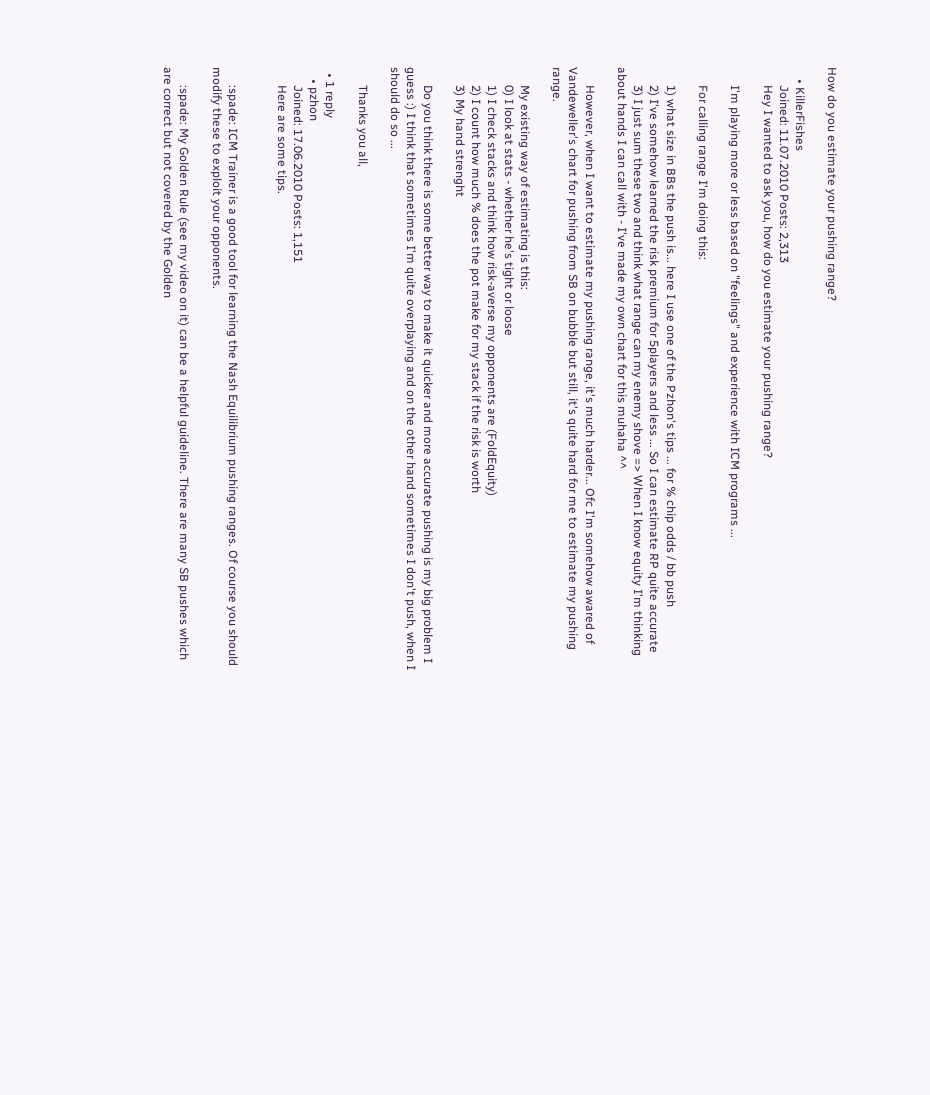How do you estimate your pushing range?

    • KillerFishes
      Joined: 11.07.2010 Posts: 2,313
      Hey I wanted to ask you, how do you estimate your pushing range?

      I'm playing more or less based on "feelings" and experience with ICM programs ...

      For calling range I'm doing this:

      1) what size in BBs the push is... here I use one of the Pzhon's tips ... for % chip odds / bb push
      2) I've somehow learned the risk premium for 5players and less ... So I can estimate RP quite accurate
      3) I just sum these two and think what range can my enemy shove => When I know equity I'm thinking about hands I can call with - I've made my own chart for this muhaha ^^

      However, when I want to estimate my pushing range, it's much harder... Ofc I'm somehow awared of Vandeweller's chart for pushing from SB on bubble but still, it's quite hard for me to estimate my pushing range.

      My existing way of estimating is this:
      0) I look at stats - whether he's tight or loose
      1) I check stacks and think how risk-averse my opponents are (FoldEquity)
      2) I count how much % does the pot make for my stack if the risk is worth
      3) My hand strenght

      Do you think there is some better way to make it quicker and more accurate pushing is my big problem I guess :) I think that sometimes I'm quite overplaying and on the other hand sometimes I don't push, when I should do so ...

      Thanks you all,

  • 1 reply
    • pzhon
      Joined: 17.06.2010 Posts: 1,151
      Here are some tips.


      :spade: ICM Trainer is a good tool for learning the Nash Equilibrium pushing ranges. Of course you should modify these to exploit your opponents.

      :spade: My Golden Rule (see my video on it) can be a helpful guideline. There are many SB pushes which are correct but not covered by the Golden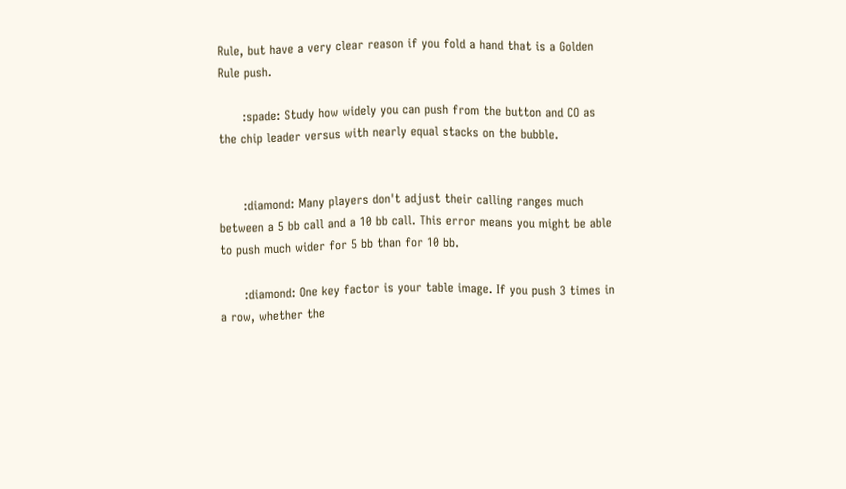Rule, but have a very clear reason if you fold a hand that is a Golden Rule push.

      :spade: Study how widely you can push from the button and CO as the chip leader versus with nearly equal stacks on the bubble.


      :diamond: Many players don't adjust their calling ranges much between a 5 bb call and a 10 bb call. This error means you might be able to push much wider for 5 bb than for 10 bb.

      :diamond: One key factor is your table image. If you push 3 times in a row, whether the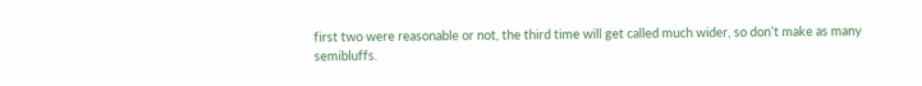first two were reasonable or not, the third time will get called much wider, so don't make as many semibluffs.